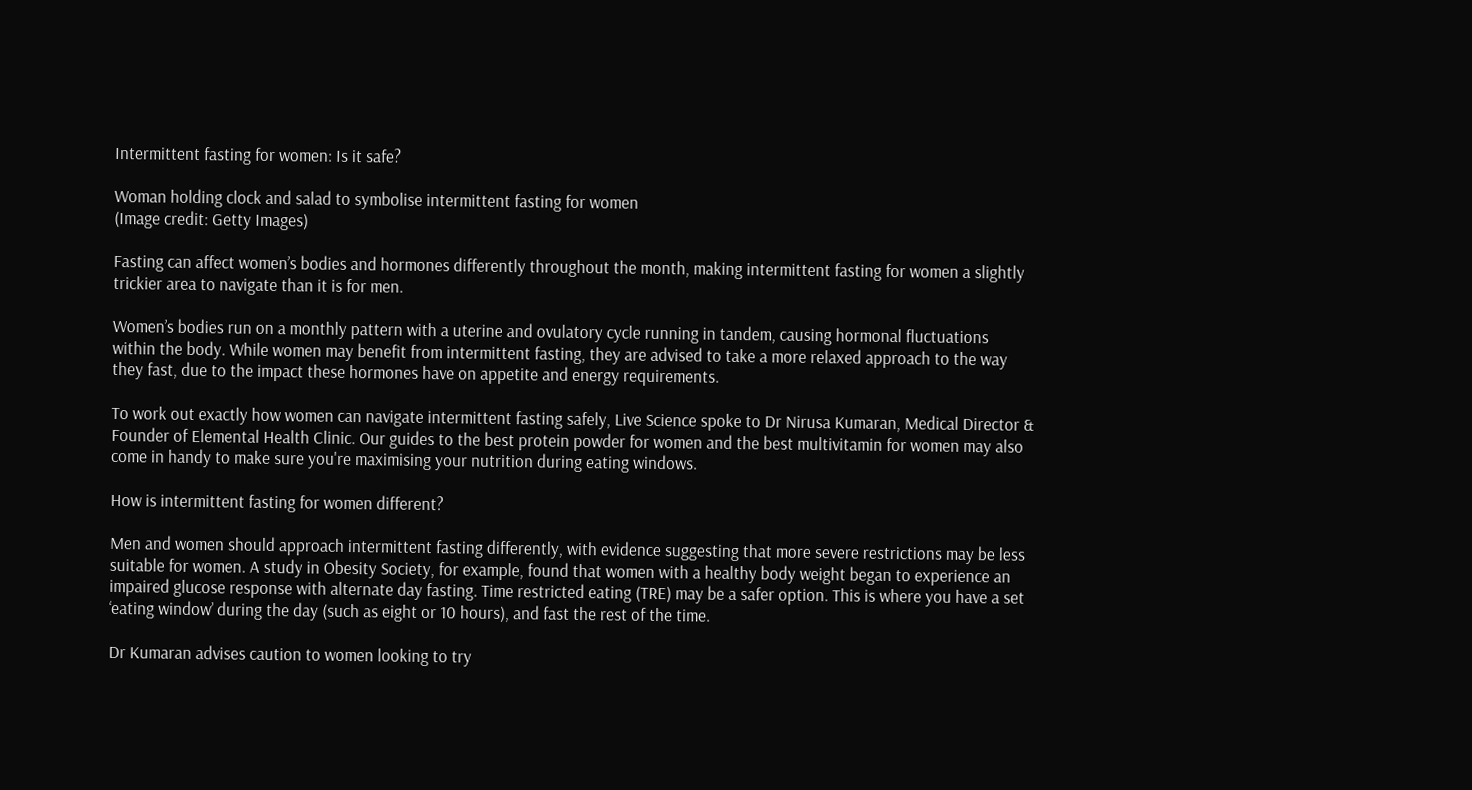Intermittent fasting for women: Is it safe?

Woman holding clock and salad to symbolise intermittent fasting for women
(Image credit: Getty Images)

Fasting can affect women’s bodies and hormones differently throughout the month, making intermittent fasting for women a slightly trickier area to navigate than it is for men.

Women’s bodies run on a monthly pattern with a uterine and ovulatory cycle running in tandem, causing hormonal fluctuations within the body. While women may benefit from intermittent fasting, they are advised to take a more relaxed approach to the way they fast, due to the impact these hormones have on appetite and energy requirements.

To work out exactly how women can navigate intermittent fasting safely, Live Science spoke to Dr Nirusa Kumaran, Medical Director & Founder of Elemental Health Clinic. Our guides to the best protein powder for women and the best multivitamin for women may also come in handy to make sure you're maximising your nutrition during eating windows.

How is intermittent fasting for women different?

Men and women should approach intermittent fasting differently, with evidence suggesting that more severe restrictions may be less suitable for women. A study in Obesity Society, for example, found that women with a healthy body weight began to experience an impaired glucose response with alternate day fasting. Time restricted eating (TRE) may be a safer option. This is where you have a set ‘eating window’ during the day (such as eight or 10 hours), and fast the rest of the time.

Dr Kumaran advises caution to women looking to try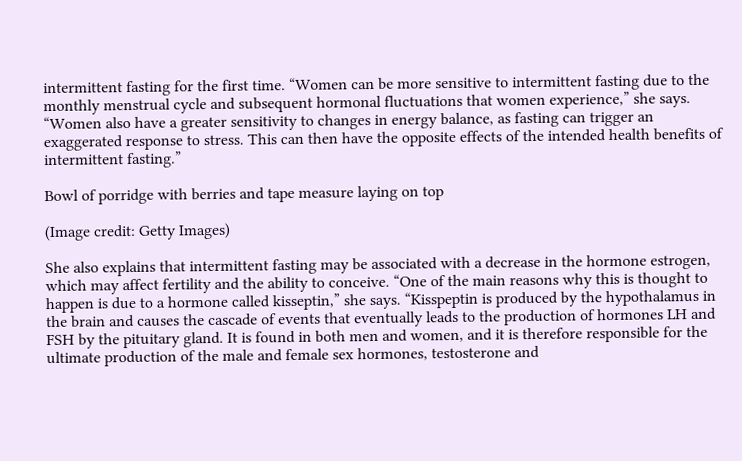intermittent fasting for the first time. “Women can be more sensitive to intermittent fasting due to the monthly menstrual cycle and subsequent hormonal fluctuations that women experience,” she says. “Women also have a greater sensitivity to changes in energy balance, as fasting can trigger an exaggerated response to stress. This can then have the opposite effects of the intended health benefits of intermittent fasting.”

Bowl of porridge with berries and tape measure laying on top

(Image credit: Getty Images)

She also explains that intermittent fasting may be associated with a decrease in the hormone estrogen, which may affect fertility and the ability to conceive. “One of the main reasons why this is thought to happen is due to a hormone called kisseptin,” she says. “Kisspeptin is produced by the hypothalamus in the brain and causes the cascade of events that eventually leads to the production of hormones LH and FSH by the pituitary gland. It is found in both men and women, and it is therefore responsible for the ultimate production of the male and female sex hormones, testosterone and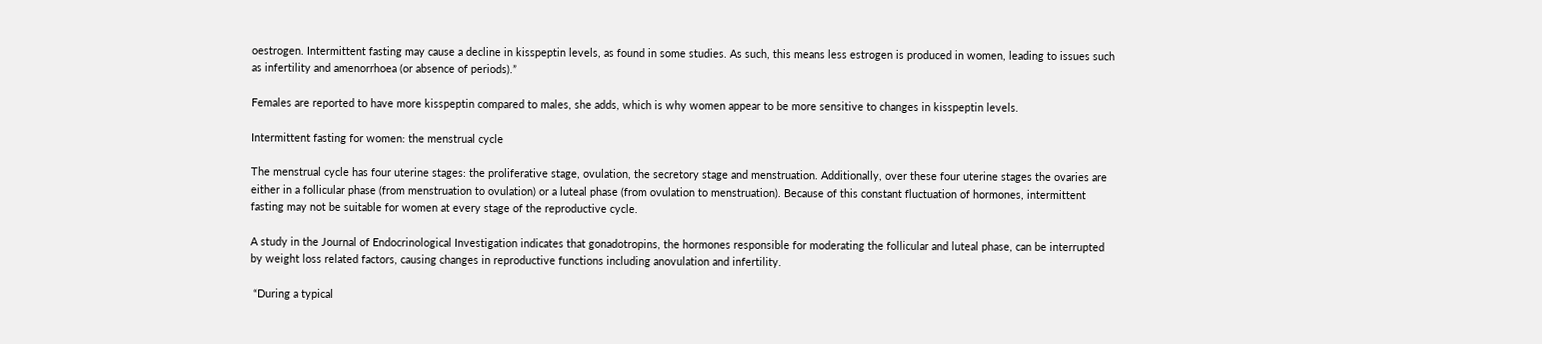oestrogen. Intermittent fasting may cause a decline in kisspeptin levels, as found in some studies. As such, this means less estrogen is produced in women, leading to issues such as infertility and amenorrhoea (or absence of periods).”

Females are reported to have more kisspeptin compared to males, she adds, which is why women appear to be more sensitive to changes in kisspeptin levels.

Intermittent fasting for women: the menstrual cycle

The menstrual cycle has four uterine stages: the proliferative stage, ovulation, the secretory stage and menstruation. Additionally, over these four uterine stages the ovaries are either in a follicular phase (from menstruation to ovulation) or a luteal phase (from ovulation to menstruation). Because of this constant fluctuation of hormones, intermittent fasting may not be suitable for women at every stage of the reproductive cycle.

A study in the Journal of Endocrinological Investigation indicates that gonadotropins, the hormones responsible for moderating the follicular and luteal phase, can be interrupted by weight loss related factors, causing changes in reproductive functions including anovulation and infertility.

 “During a typical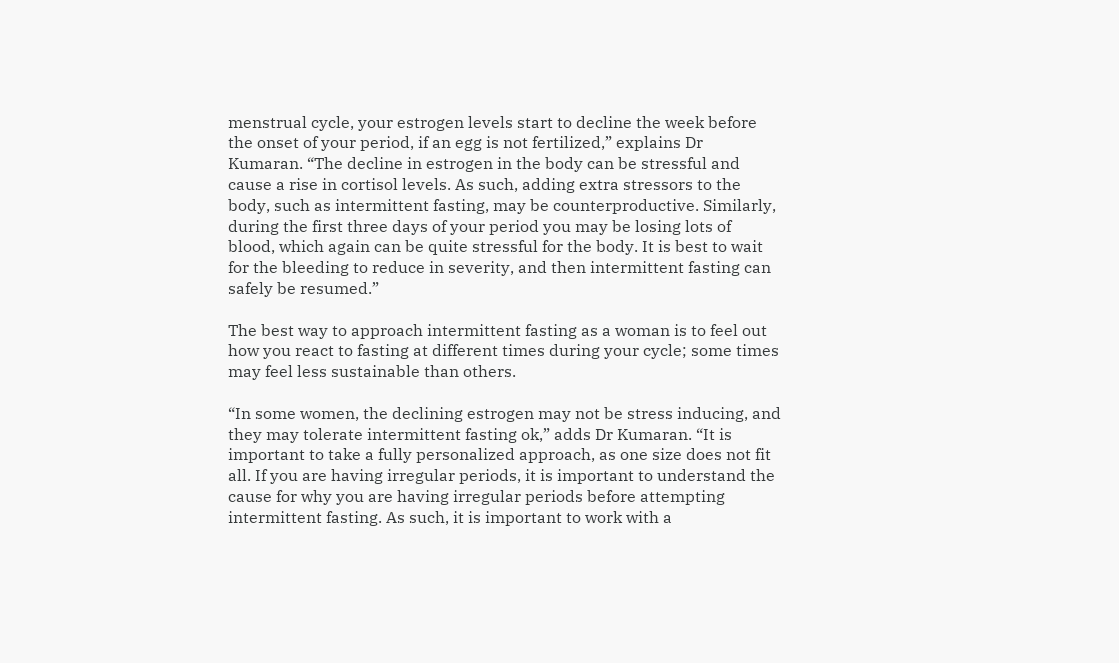menstrual cycle, your estrogen levels start to decline the week before the onset of your period, if an egg is not fertilized,” explains Dr Kumaran. “The decline in estrogen in the body can be stressful and cause a rise in cortisol levels. As such, adding extra stressors to the body, such as intermittent fasting, may be counterproductive. Similarly, during the first three days of your period you may be losing lots of blood, which again can be quite stressful for the body. It is best to wait for the bleeding to reduce in severity, and then intermittent fasting can safely be resumed.”

The best way to approach intermittent fasting as a woman is to feel out how you react to fasting at different times during your cycle; some times may feel less sustainable than others.

“In some women, the declining estrogen may not be stress inducing, and they may tolerate intermittent fasting ok,” adds Dr Kumaran. “It is important to take a fully personalized approach, as one size does not fit all. If you are having irregular periods, it is important to understand the cause for why you are having irregular periods before attempting intermittent fasting. As such, it is important to work with a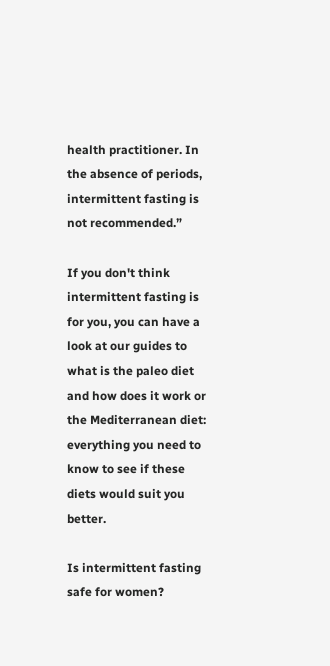health practitioner. In the absence of periods, intermittent fasting is not recommended.”

If you don't think intermittent fasting is for you, you can have a look at our guides to what is the paleo diet and how does it work or the Mediterranean diet: everything you need to know to see if these diets would suit you better.

Is intermittent fasting safe for women?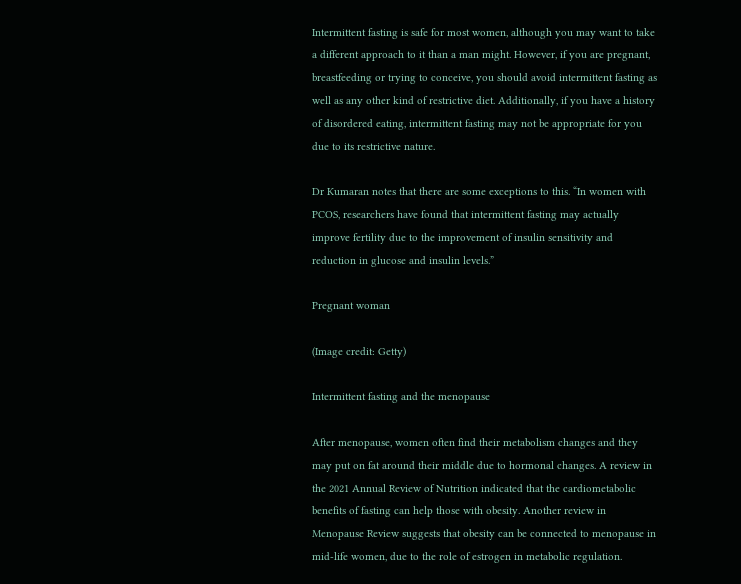Intermittent fasting is safe for most women, although you may want to take a different approach to it than a man might. However, if you are pregnant, breastfeeding or trying to conceive, you should avoid intermittent fasting as well as any other kind of restrictive diet. Additionally, if you have a history of disordered eating, intermittent fasting may not be appropriate for you due to its restrictive nature.

Dr Kumaran notes that there are some exceptions to this. “In women with PCOS, researchers have found that intermittent fasting may actually improve fertility due to the improvement of insulin sensitivity and reduction in glucose and insulin levels.”

Pregnant woman

(Image credit: Getty)

Intermittent fasting and the menopause

After menopause, women often find their metabolism changes and they may put on fat around their middle due to hormonal changes. A review in the 2021 Annual Review of Nutrition indicated that the cardiometabolic benefits of fasting can help those with obesity. Another review in Menopause Review suggests that obesity can be connected to menopause in mid-life women, due to the role of estrogen in metabolic regulation.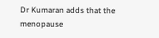Dr Kumaran adds that the menopause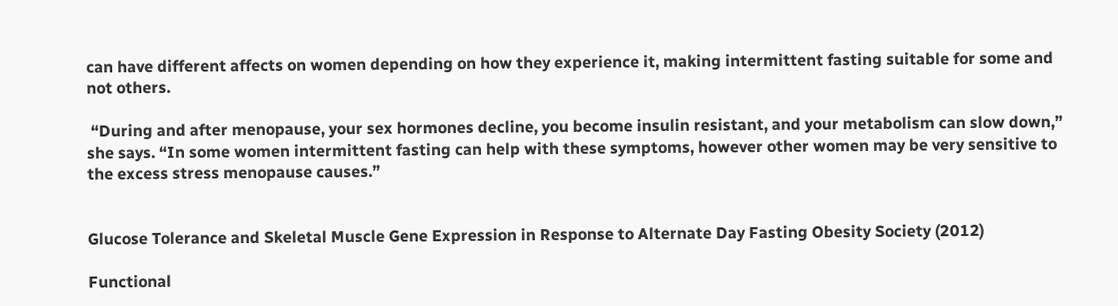can have different affects on women depending on how they experience it, making intermittent fasting suitable for some and not others.

 “During and after menopause, your sex hormones decline, you become insulin resistant, and your metabolism can slow down,” she says. “In some women intermittent fasting can help with these symptoms, however other women may be very sensitive to the excess stress menopause causes.”


Glucose Tolerance and Skeletal Muscle Gene Expression in Response to Alternate Day Fasting Obesity Society (2012)

Functional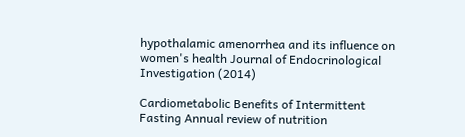hypothalamic amenorrhea and its influence on women's health Journal of Endocrinological Investigation (2014)

Cardiometabolic Benefits of Intermittent Fasting Annual review of nutrition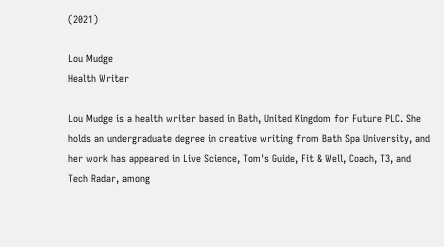(2021)

Lou Mudge
Health Writer

Lou Mudge is a health writer based in Bath, United Kingdom for Future PLC. She holds an undergraduate degree in creative writing from Bath Spa University, and her work has appeared in Live Science, Tom's Guide, Fit & Well, Coach, T3, and Tech Radar, among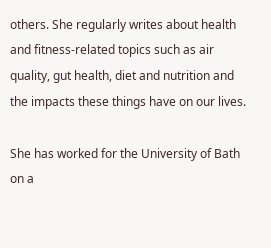others. She regularly writes about health and fitness-related topics such as air quality, gut health, diet and nutrition and the impacts these things have on our lives.

She has worked for the University of Bath on a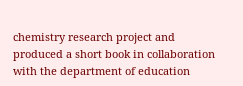chemistry research project and produced a short book in collaboration with the department of education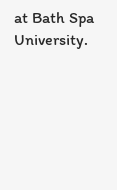at Bath Spa University.